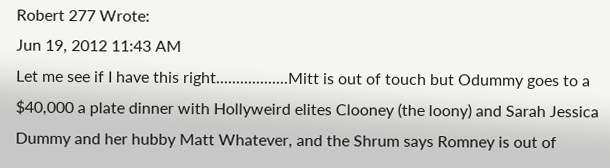Robert 277 Wrote:
Jun 19, 2012 11:43 AM
Let me see if I have this right..................Mitt is out of touch but Odummy goes to a $40,000 a plate dinner with Hollyweird elites Clooney (the loony) and Sarah Jessica Dummy and her hubby Matt Whatever, and the Shrum says Romney is out of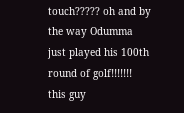touch????? oh and by the way Odumma just played his 100th round of golf!!!!!!! this guy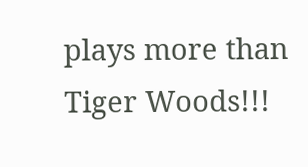plays more than Tiger Woods!!!